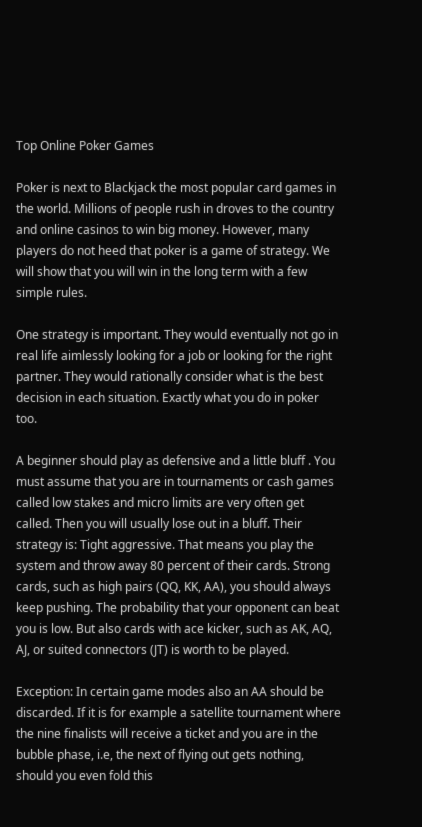Top Online Poker Games

Poker is next to Blackjack the most popular card games in the world. Millions of people rush in droves to the country and online casinos to win big money. However, many players do not heed that poker is a game of strategy. We will show that you will win in the long term with a few simple rules.

One strategy is important. They would eventually not go in real life aimlessly looking for a job or looking for the right partner. They would rationally consider what is the best decision in each situation. Exactly what you do in poker too.

A beginner should play as defensive and a little bluff . You must assume that you are in tournaments or cash games called low stakes and micro limits are very often get called. Then you will usually lose out in a bluff. Their strategy is: Tight aggressive. That means you play the system and throw away 80 percent of their cards. Strong cards, such as high pairs (QQ, KK, AA), you should always keep pushing. The probability that your opponent can beat you is low. But also cards with ace kicker, such as AK, AQ, AJ, or suited connectors (JT) is worth to be played.

Exception: In certain game modes also an AA should be discarded. If it is for example a satellite tournament where the nine finalists will receive a ticket and you are in the bubble phase, i.e, the next of flying out gets nothing, should you even fold this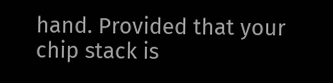hand. Provided that your chip stack is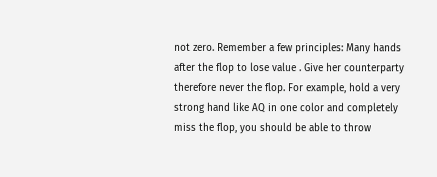not zero. Remember a few principles: Many hands after the flop to lose value . Give her counterparty therefore never the flop. For example, hold a very strong hand like AQ in one color and completely miss the flop, you should be able to throw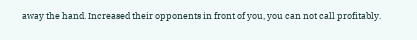away the hand. Increased their opponents in front of you, you can not call profitably.